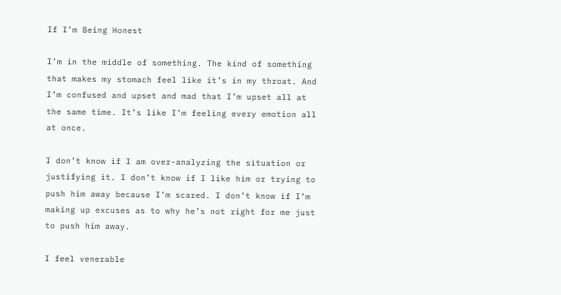If I’m Being Honest

I’m in the middle of something. The kind of something that makes my stomach feel like it’s in my throat. And I’m confused and upset and mad that I’m upset all at the same time. It’s like I’m feeling every emotion all at once.

I don’t know if I am over-analyzing the situation or justifying it. I don’t know if I like him or trying to push him away because I’m scared. I don’t know if I’m making up excuses as to why he’s not right for me just to push him away.

I feel venerable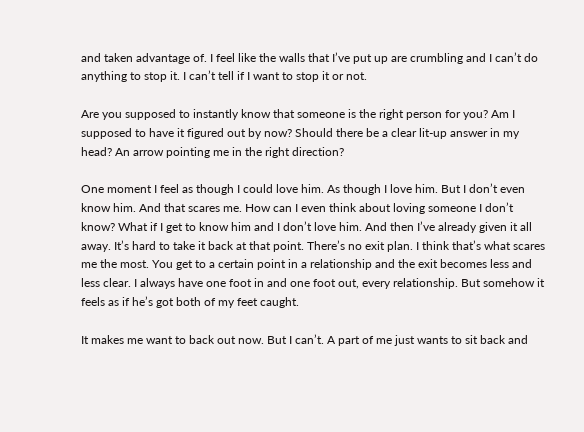and taken advantage of. I feel like the walls that I’ve put up are crumbling and I can’t do anything to stop it. I can’t tell if I want to stop it or not.

Are you supposed to instantly know that someone is the right person for you? Am I supposed to have it figured out by now? Should there be a clear lit-up answer in my head? An arrow pointing me in the right direction?

One moment I feel as though I could love him. As though I love him. But I don’t even know him. And that scares me. How can I even think about loving someone I don’t know? What if I get to know him and I don’t love him. And then I’ve already given it all away. It’s hard to take it back at that point. There’s no exit plan. I think that’s what scares me the most. You get to a certain point in a relationship and the exit becomes less and less clear. I always have one foot in and one foot out, every relationship. But somehow it feels as if he’s got both of my feet caught.

It makes me want to back out now. But I can’t. A part of me just wants to sit back and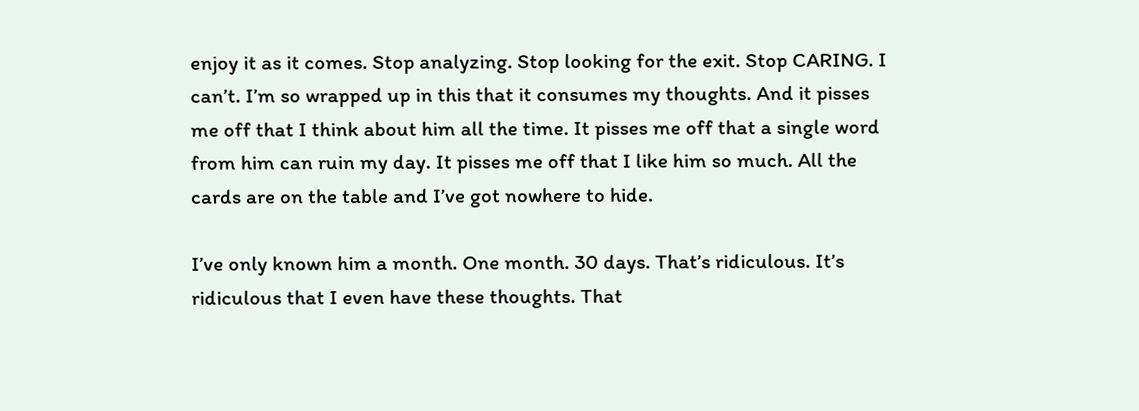enjoy it as it comes. Stop analyzing. Stop looking for the exit. Stop CARING. I can’t. I’m so wrapped up in this that it consumes my thoughts. And it pisses me off that I think about him all the time. It pisses me off that a single word from him can ruin my day. It pisses me off that I like him so much. All the cards are on the table and I’ve got nowhere to hide.

I’ve only known him a month. One month. 30 days. That’s ridiculous. It’s ridiculous that I even have these thoughts. That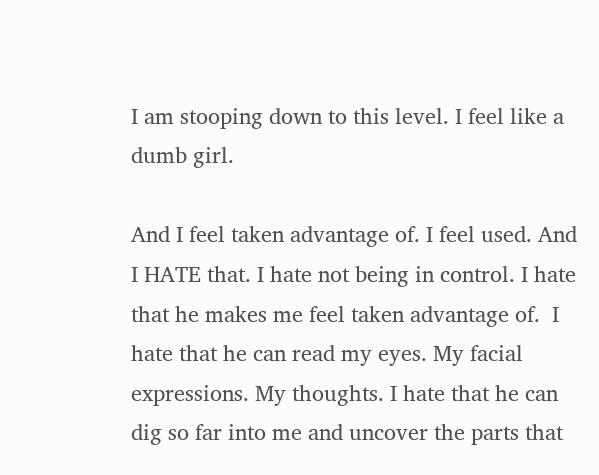I am stooping down to this level. I feel like a dumb girl.

And I feel taken advantage of. I feel used. And I HATE that. I hate not being in control. I hate that he makes me feel taken advantage of.  I hate that he can read my eyes. My facial expressions. My thoughts. I hate that he can dig so far into me and uncover the parts that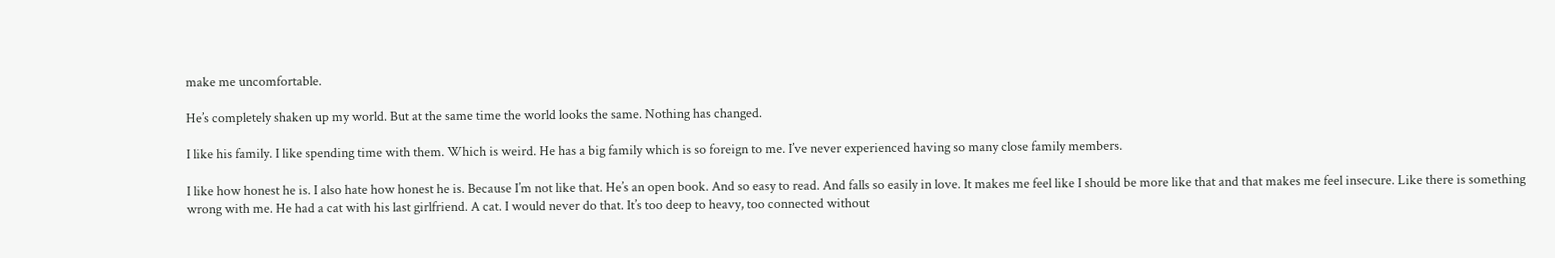make me uncomfortable.

He’s completely shaken up my world. But at the same time the world looks the same. Nothing has changed.

I like his family. I like spending time with them. Which is weird. He has a big family which is so foreign to me. I’ve never experienced having so many close family members.

I like how honest he is. I also hate how honest he is. Because I’m not like that. He’s an open book. And so easy to read. And falls so easily in love. It makes me feel like I should be more like that and that makes me feel insecure. Like there is something wrong with me. He had a cat with his last girlfriend. A cat. I would never do that. It’s too deep to heavy, too connected without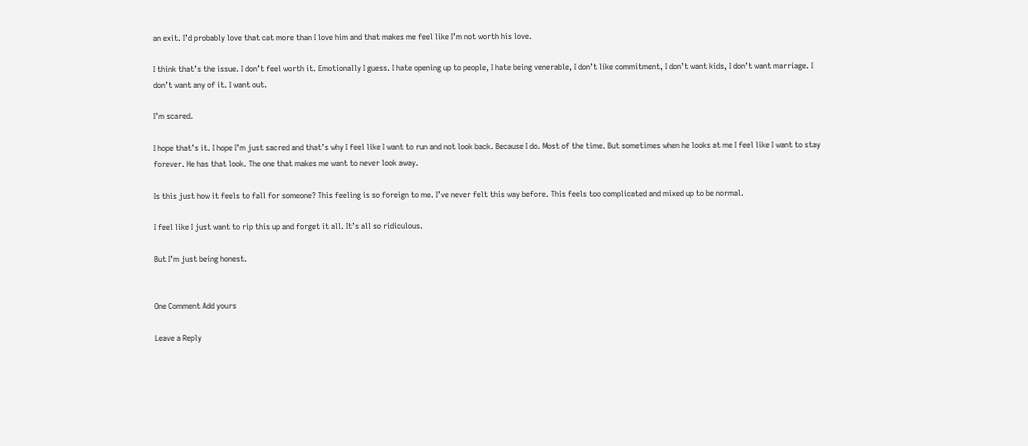an exit. I’d probably love that cat more than I love him and that makes me feel like I’m not worth his love.

I think that’s the issue. I don’t feel worth it. Emotionally I guess. I hate opening up to people, I hate being venerable, I don’t like commitment, I don’t want kids, I don’t want marriage. I don’t want any of it. I want out.

I’m scared.

I hope that’s it. I hope I’m just sacred and that’s why I feel like I want to run and not look back. Because I do. Most of the time. But sometimes when he looks at me I feel like I want to stay forever. He has that look. The one that makes me want to never look away.

Is this just how it feels to fall for someone? This feeling is so foreign to me. I’ve never felt this way before. This feels too complicated and mixed up to be normal.

I feel like I just want to rip this up and forget it all. It’s all so ridiculous.

But I’m just being honest.


One Comment Add yours

Leave a Reply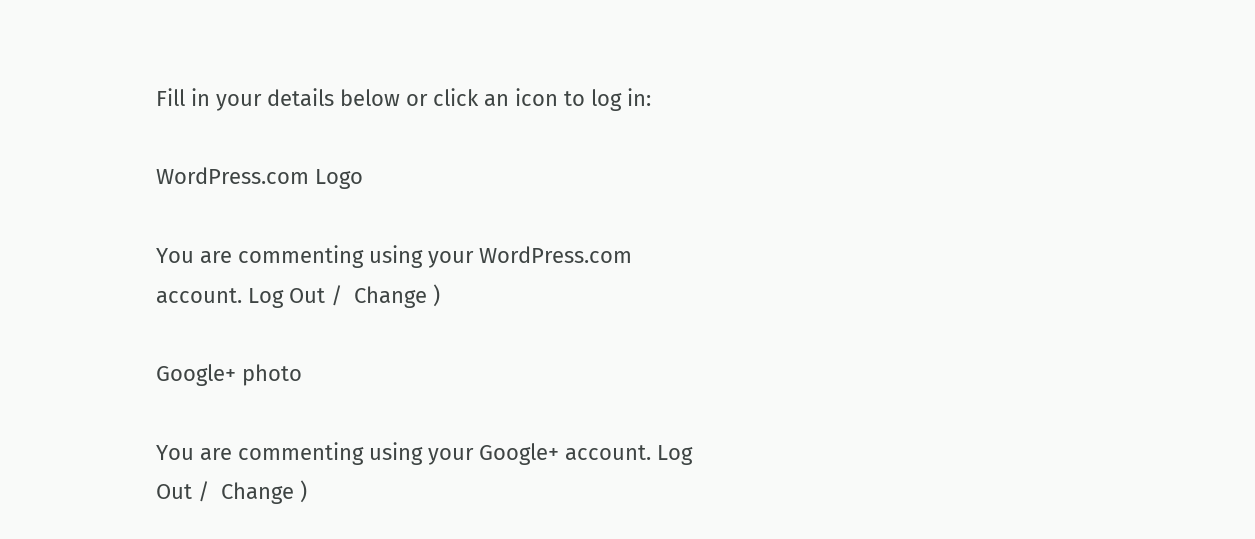Fill in your details below or click an icon to log in:

WordPress.com Logo

You are commenting using your WordPress.com account. Log Out /  Change )

Google+ photo

You are commenting using your Google+ account. Log Out /  Change )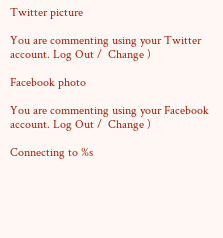Twitter picture

You are commenting using your Twitter account. Log Out /  Change )

Facebook photo

You are commenting using your Facebook account. Log Out /  Change )

Connecting to %s